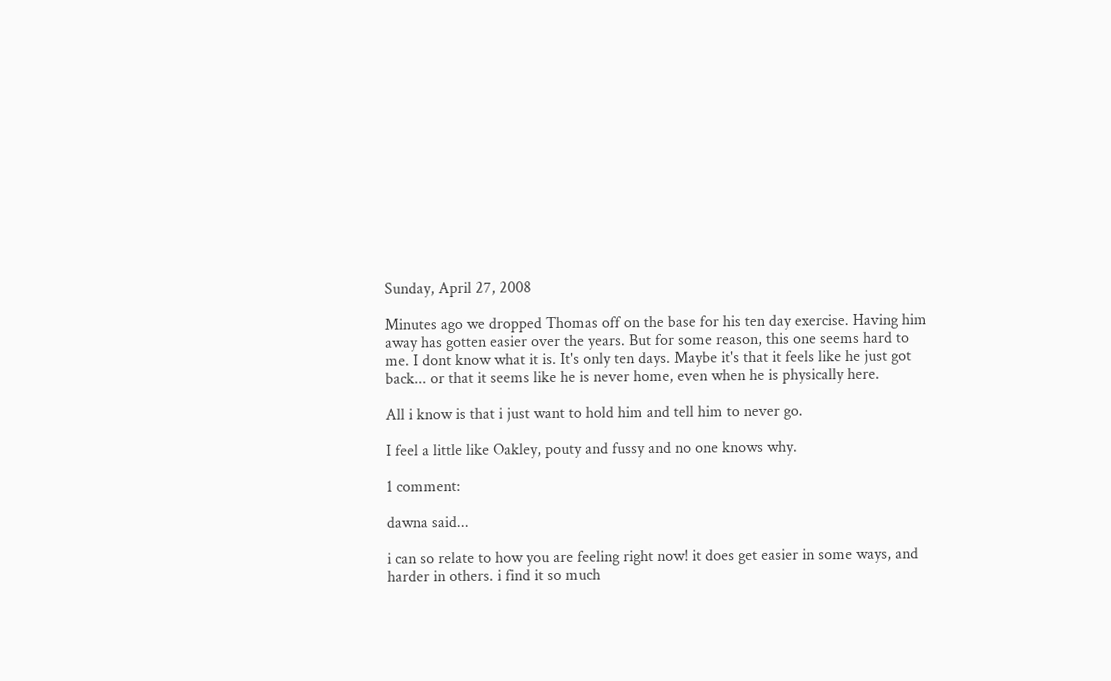Sunday, April 27, 2008

Minutes ago we dropped Thomas off on the base for his ten day exercise. Having him away has gotten easier over the years. But for some reason, this one seems hard to me. I dont know what it is. It's only ten days. Maybe it's that it feels like he just got back... or that it seems like he is never home, even when he is physically here.

All i know is that i just want to hold him and tell him to never go.

I feel a little like Oakley, pouty and fussy and no one knows why.

1 comment:

dawna said...

i can so relate to how you are feeling right now! it does get easier in some ways, and harder in others. i find it so much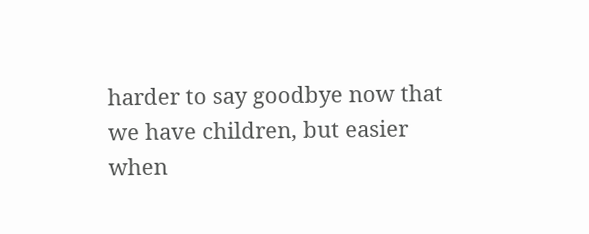harder to say goodbye now that we have children, but easier when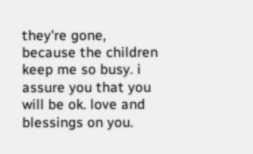they're gone, because the children keep me so busy. i assure you that you will be ok. love and blessings on you.